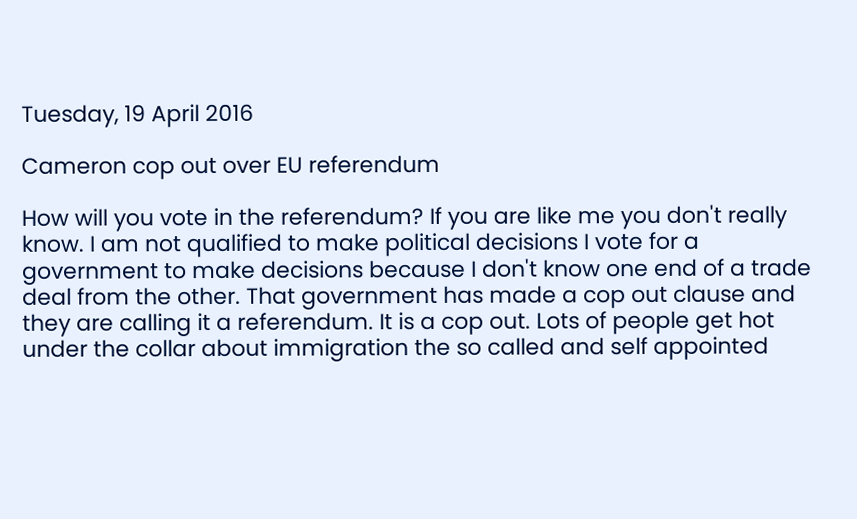Tuesday, 19 April 2016

Cameron cop out over EU referendum

How will you vote in the referendum? If you are like me you don't really know. I am not qualified to make political decisions I vote for a government to make decisions because I don't know one end of a trade deal from the other. That government has made a cop out clause and they are calling it a referendum. It is a cop out. Lots of people get hot under the collar about immigration the so called and self appointed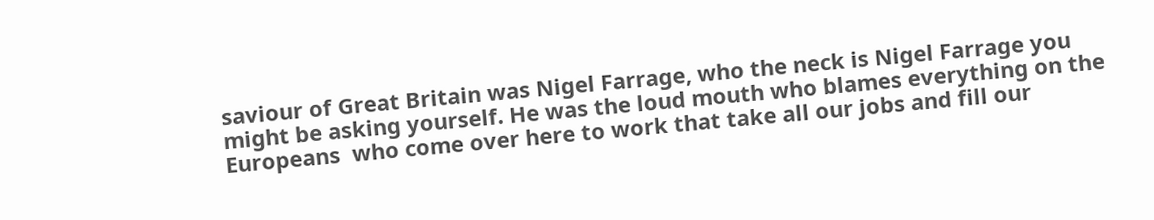saviour of Great Britain was Nigel Farrage, who the neck is Nigel Farrage you might be asking yourself. He was the loud mouth who blames everything on the Europeans  who come over here to work that take all our jobs and fill our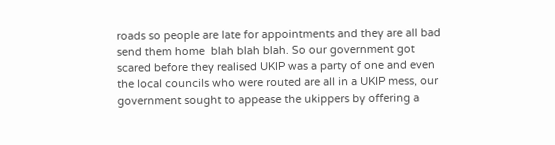roads so people are late for appointments and they are all bad send them home  blah blah blah. So our government got scared before they realised UKIP was a party of one and even the local councils who were routed are all in a UKIP mess, our government sought to appease the ukippers by offering a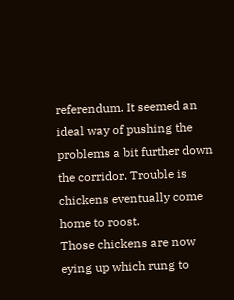referendum. It seemed an ideal way of pushing the problems a bit further down the corridor. Trouble is chickens eventually come home to roost.
Those chickens are now eying up which rung to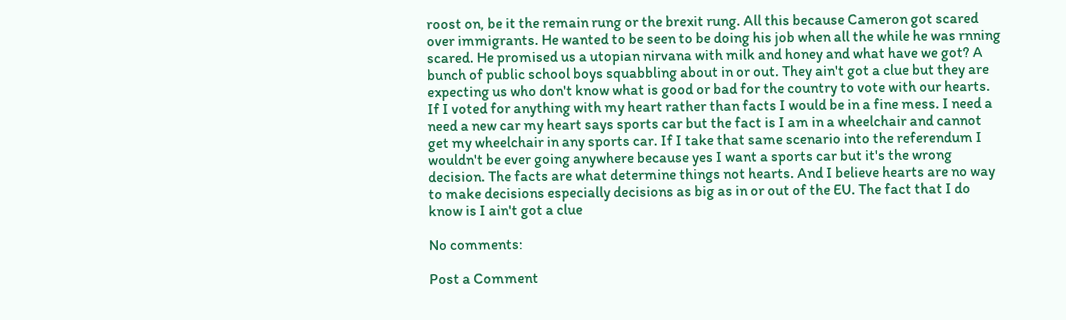roost on, be it the remain rung or the brexit rung. All this because Cameron got scared over immigrants. He wanted to be seen to be doing his job when all the while he was rnning scared. He promised us a utopian nirvana with milk and honey and what have we got? A bunch of public school boys squabbling about in or out. They ain't got a clue but they are expecting us who don't know what is good or bad for the country to vote with our hearts. If I voted for anything with my heart rather than facts I would be in a fine mess. I need a need a new car my heart says sports car but the fact is I am in a wheelchair and cannot get my wheelchair in any sports car. If I take that same scenario into the referendum I wouldn't be ever going anywhere because yes I want a sports car but it's the wrong decision. The facts are what determine things not hearts. And I believe hearts are no way to make decisions especially decisions as big as in or out of the EU. The fact that I do know is I ain't got a clue

No comments:

Post a Comment